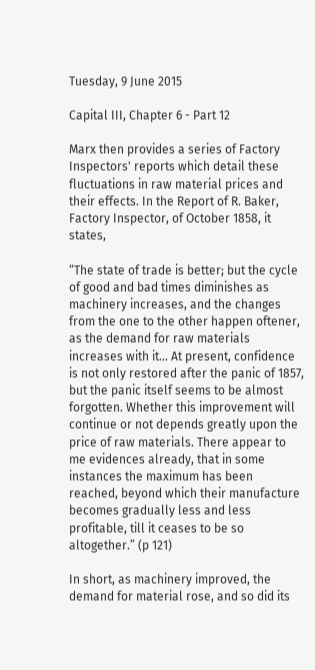Tuesday, 9 June 2015

Capital III, Chapter 6 - Part 12

Marx then provides a series of Factory Inspectors' reports which detail these fluctuations in raw material prices and their effects. In the Report of R. Baker, Factory Inspector, of October 1858, it states,

“The state of trade is better; but the cycle of good and bad times diminishes as machinery increases, and the changes from the one to the other happen oftener, as the demand for raw materials increases with it... At present, confidence is not only restored after the panic of 1857, but the panic itself seems to be almost forgotten. Whether this improvement will continue or not depends greatly upon the price of raw materials. There appear to me evidences already, that in some instances the maximum has been reached, beyond which their manufacture becomes gradually less and less profitable, till it ceases to be so altogether.” (p 121)

In short, as machinery improved, the demand for material rose, and so did its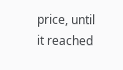price, until it reached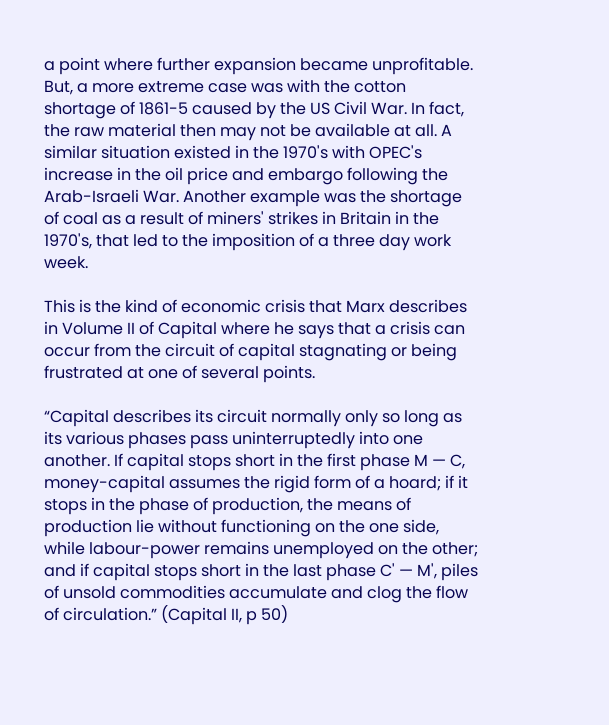a point where further expansion became unprofitable. But, a more extreme case was with the cotton shortage of 1861-5 caused by the US Civil War. In fact, the raw material then may not be available at all. A similar situation existed in the 1970's with OPEC's increase in the oil price and embargo following the Arab-Israeli War. Another example was the shortage of coal as a result of miners' strikes in Britain in the 1970's, that led to the imposition of a three day work week.

This is the kind of economic crisis that Marx describes in Volume II of Capital where he says that a crisis can occur from the circuit of capital stagnating or being frustrated at one of several points.

“Capital describes its circuit normally only so long as its various phases pass uninterruptedly into one another. If capital stops short in the first phase M — C, money-capital assumes the rigid form of a hoard; if it stops in the phase of production, the means of production lie without functioning on the one side, while labour-power remains unemployed on the other; and if capital stops short in the last phase C' — M', piles of unsold commodities accumulate and clog the flow of circulation.” (Capital II, p 50)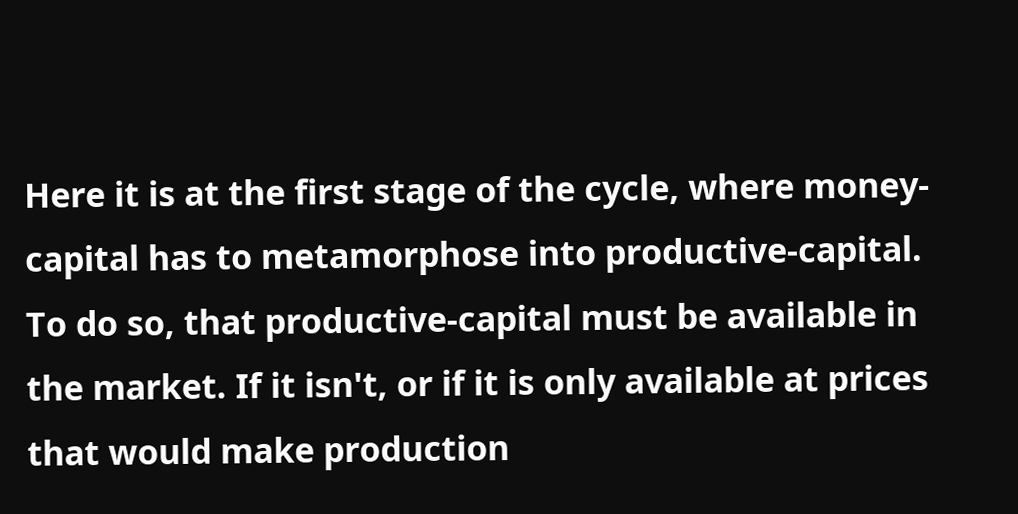Here it is at the first stage of the cycle, where money-capital has to metamorphose into productive-capital. To do so, that productive-capital must be available in the market. If it isn't, or if it is only available at prices that would make production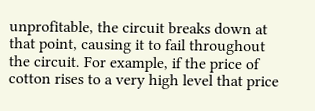unprofitable, the circuit breaks down at that point, causing it to fail throughout the circuit. For example, if the price of cotton rises to a very high level that price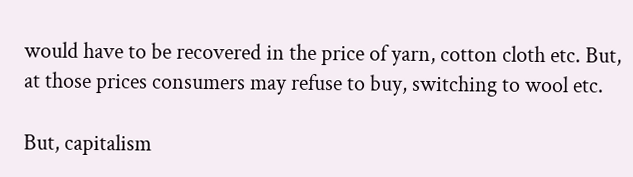would have to be recovered in the price of yarn, cotton cloth etc. But, at those prices consumers may refuse to buy, switching to wool etc.

But, capitalism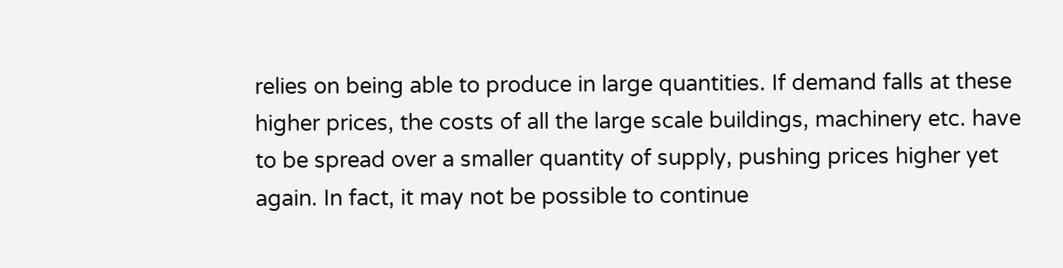relies on being able to produce in large quantities. If demand falls at these higher prices, the costs of all the large scale buildings, machinery etc. have to be spread over a smaller quantity of supply, pushing prices higher yet again. In fact, it may not be possible to continue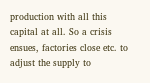production with all this capital at all. So a crisis ensues, factories close etc. to adjust the supply to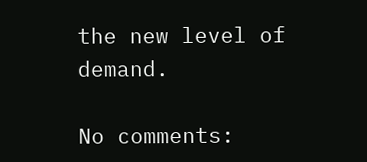the new level of demand.

No comments: